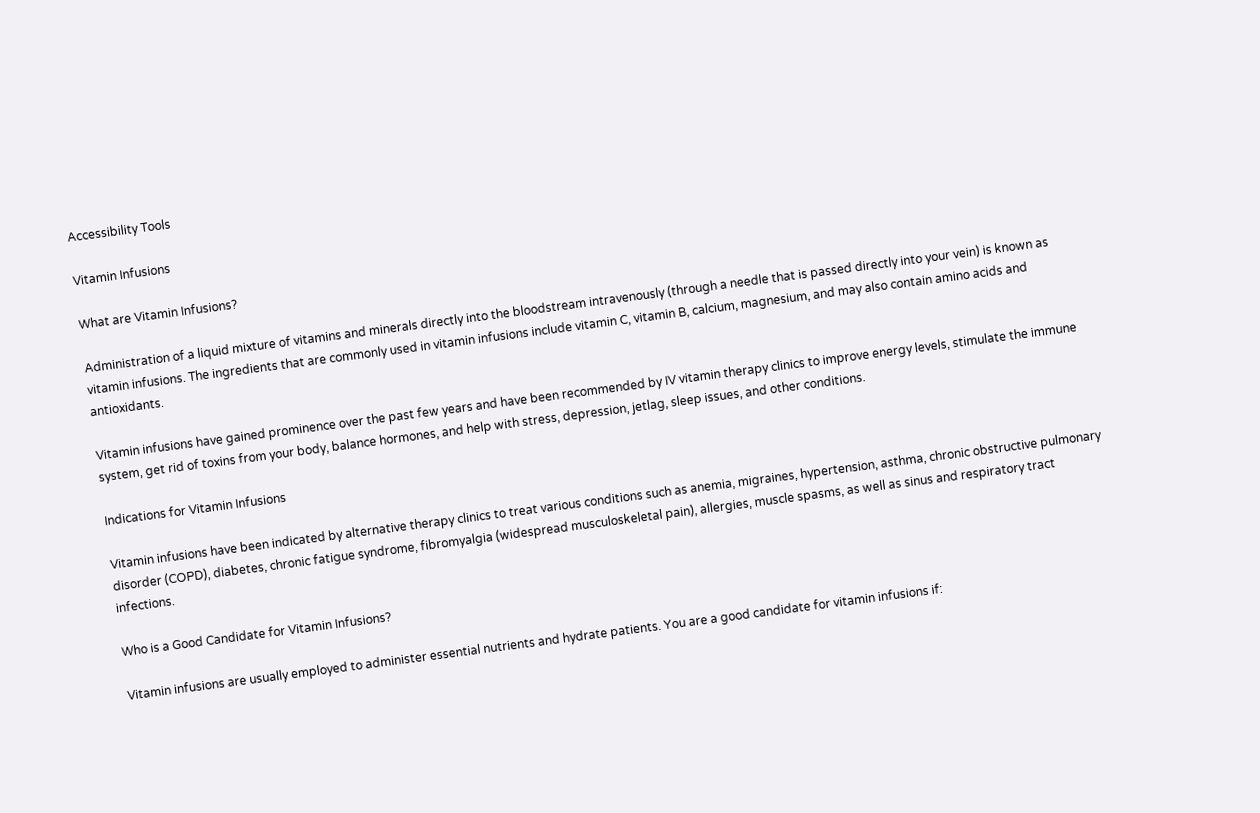Accessibility Tools

Vitamin Infusions

What are Vitamin Infusions?

Administration of a liquid mixture of vitamins and minerals directly into the bloodstream intravenously (through a needle that is passed directly into your vein) is known as vitamin infusions. The ingredients that are commonly used in vitamin infusions include vitamin C, vitamin B, calcium, magnesium, and may also contain amino acids and antioxidants.

Vitamin infusions have gained prominence over the past few years and have been recommended by IV vitamin therapy clinics to improve energy levels, stimulate the immune system, get rid of toxins from your body, balance hormones, and help with stress, depression, jetlag, sleep issues, and other conditions.

Indications for Vitamin Infusions

Vitamin infusions have been indicated by alternative therapy clinics to treat various conditions such as anemia, migraines, hypertension, asthma, chronic obstructive pulmonary disorder (COPD), diabetes, chronic fatigue syndrome, fibromyalgia (widespread musculoskeletal pain), allergies, muscle spasms, as well as sinus and respiratory tract infections.

Who is a Good Candidate for Vitamin Infusions?

Vitamin infusions are usually employed to administer essential nutrients and hydrate patients. You are a good candidate for vitamin infusions if: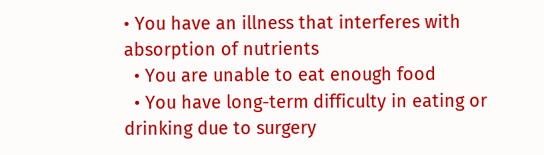• You have an illness that interferes with absorption of nutrients
  • You are unable to eat enough food
  • You have long-term difficulty in eating or drinking due to surgery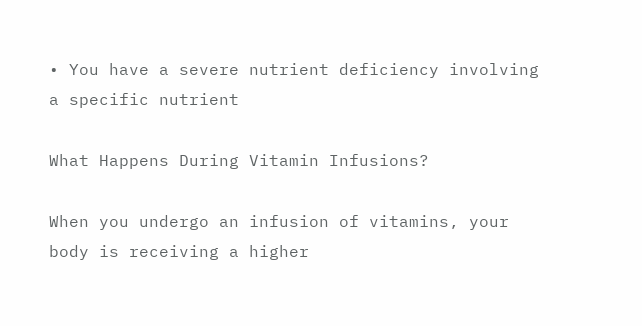• You have a severe nutrient deficiency involving a specific nutrient

What Happens During Vitamin Infusions?

When you undergo an infusion of vitamins, your body is receiving a higher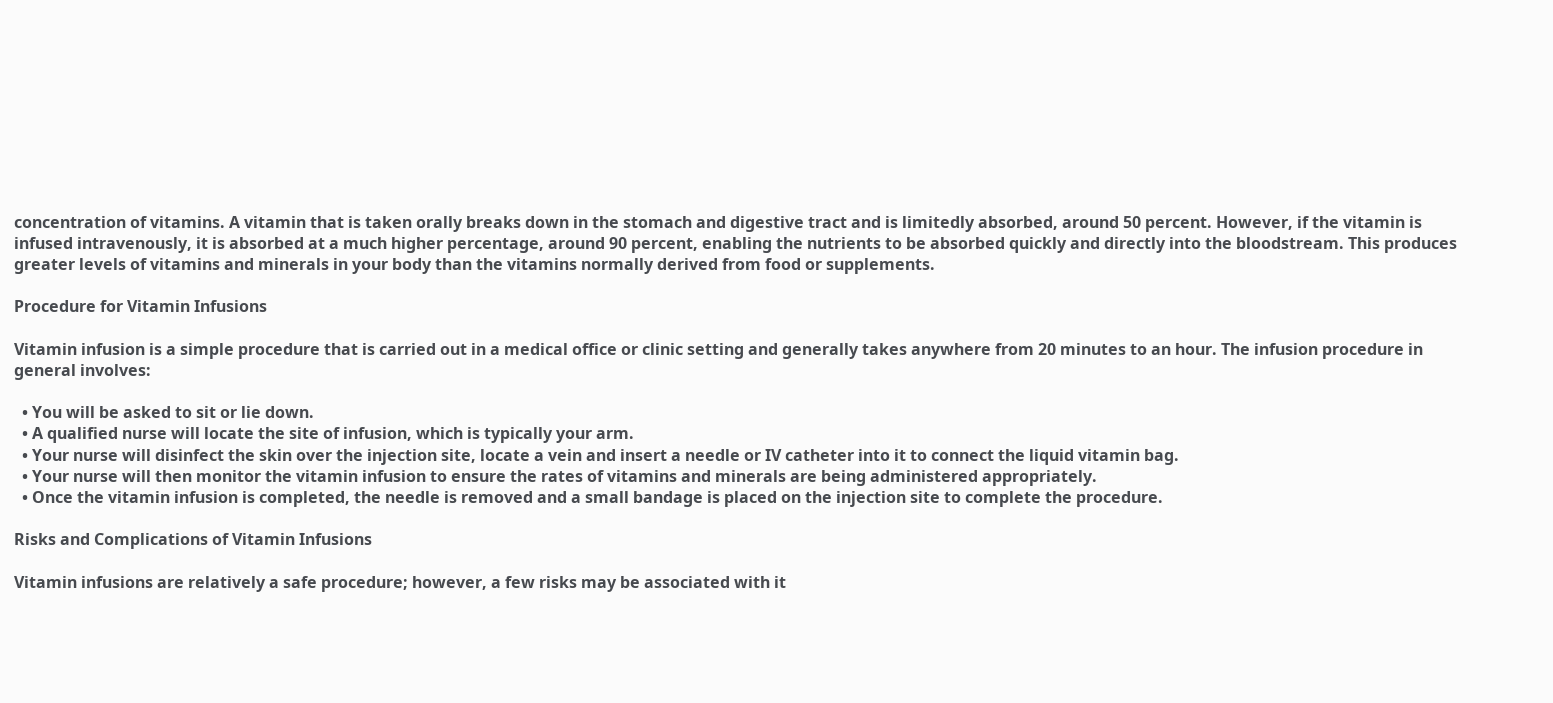concentration of vitamins. A vitamin that is taken orally breaks down in the stomach and digestive tract and is limitedly absorbed, around 50 percent. However, if the vitamin is infused intravenously, it is absorbed at a much higher percentage, around 90 percent, enabling the nutrients to be absorbed quickly and directly into the bloodstream. This produces greater levels of vitamins and minerals in your body than the vitamins normally derived from food or supplements.

Procedure for Vitamin Infusions

Vitamin infusion is a simple procedure that is carried out in a medical office or clinic setting and generally takes anywhere from 20 minutes to an hour. The infusion procedure in general involves:

  • You will be asked to sit or lie down.
  • A qualified nurse will locate the site of infusion, which is typically your arm.
  • Your nurse will disinfect the skin over the injection site, locate a vein and insert a needle or IV catheter into it to connect the liquid vitamin bag.
  • Your nurse will then monitor the vitamin infusion to ensure the rates of vitamins and minerals are being administered appropriately.
  • Once the vitamin infusion is completed, the needle is removed and a small bandage is placed on the injection site to complete the procedure.

Risks and Complications of Vitamin Infusions

Vitamin infusions are relatively a safe procedure; however, a few risks may be associated with it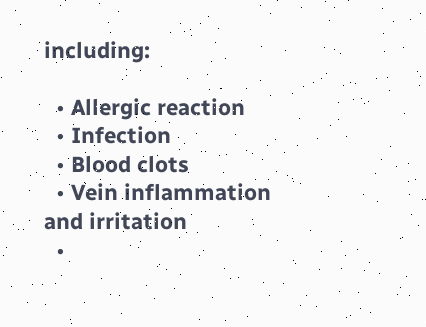including:

  • Allergic reaction
  • Infection
  • Blood clots
  • Vein inflammation and irritation
  •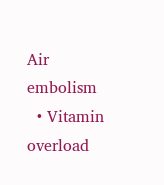Air embolism
  • Vitamin overload